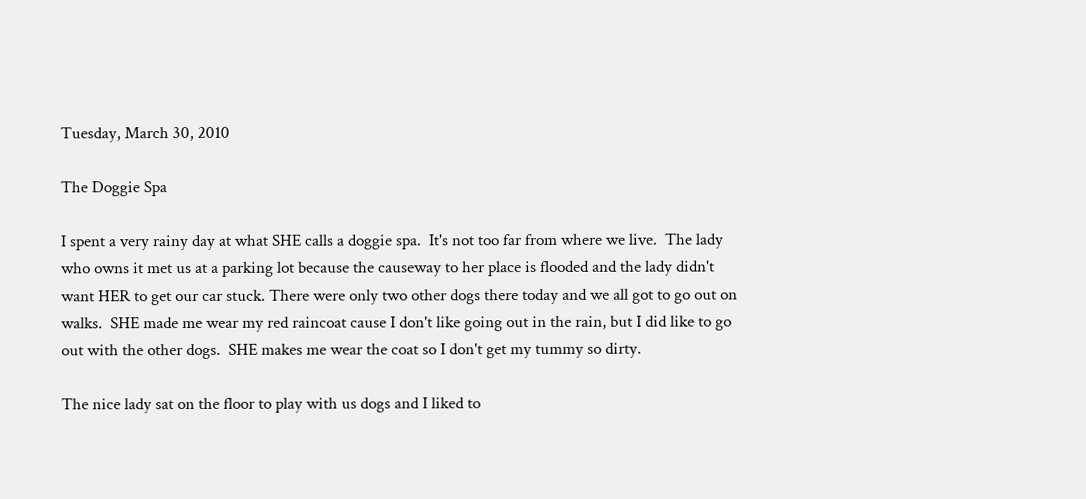Tuesday, March 30, 2010

The Doggie Spa

I spent a very rainy day at what SHE calls a doggie spa.  It's not too far from where we live.  The lady who owns it met us at a parking lot because the causeway to her place is flooded and the lady didn't want HER to get our car stuck. There were only two other dogs there today and we all got to go out on walks.  SHE made me wear my red raincoat cause I don't like going out in the rain, but I did like to go out with the other dogs.  SHE makes me wear the coat so I don't get my tummy so dirty.

The nice lady sat on the floor to play with us dogs and I liked to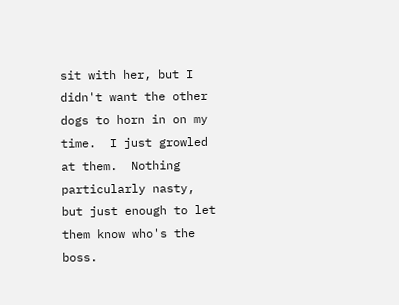sit with her, but I didn't want the other dogs to horn in on my time.  I just growled at them.  Nothing particularly nasty, but just enough to let them know who's the boss.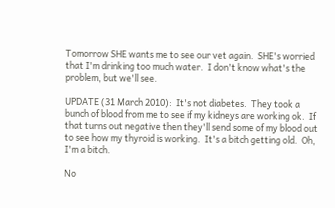Tomorrow SHE wants me to see our vet again.  SHE's worried that I'm drinking too much water.  I don't know what's the problem, but we'll see.

UPDATE (31 March 2010):  It's not diabetes.  They took a bunch of blood from me to see if my kidneys are working ok.  If that turns out negative then they'll send some of my blood out to see how my thyroid is working.  It's a bitch getting old.  Oh, I'm a bitch.

No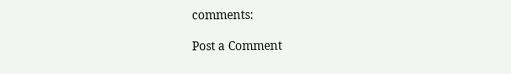comments:

Post a Comment